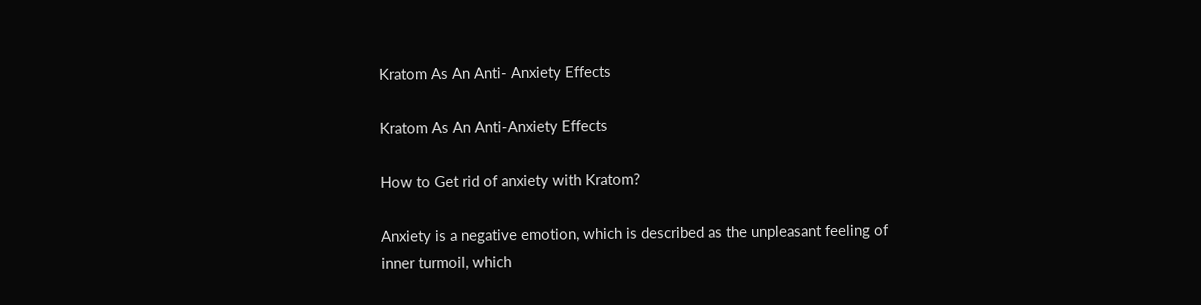Kratom As An Anti- Anxiety Effects

Kratom As An Anti-Anxiety Effects

How to Get rid of anxiety with Kratom?

Anxiety is a negative emotion, which is described as the unpleasant feeling of inner turmoil, which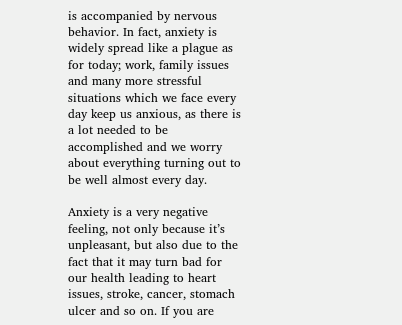is accompanied by nervous behavior. In fact, anxiety is widely spread like a plague as for today; work, family issues and many more stressful situations which we face every day keep us anxious, as there is a lot needed to be accomplished and we worry about everything turning out to be well almost every day.

Anxiety is a very negative feeling, not only because it’s unpleasant, but also due to the fact that it may turn bad for our health leading to heart issues, stroke, cancer, stomach ulcer and so on. If you are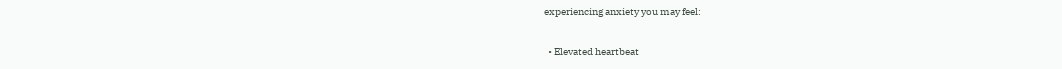experiencing anxiety you may feel:

  • Elevated heartbeat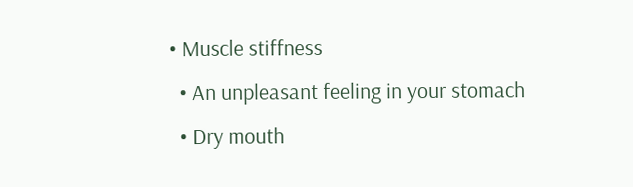• Muscle stiffness
  • An unpleasant feeling in your stomach
  • Dry mouth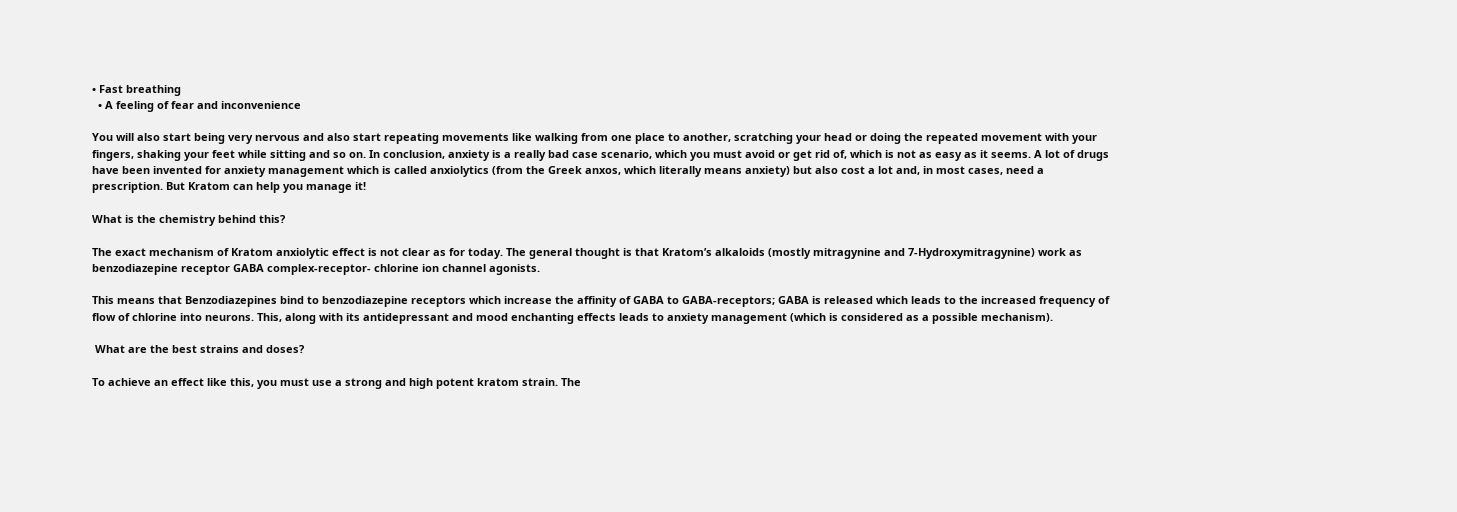• Fast breathing
  • A feeling of fear and inconvenience

You will also start being very nervous and also start repeating movements like walking from one place to another, scratching your head or doing the repeated movement with your fingers, shaking your feet while sitting and so on. In conclusion, anxiety is a really bad case scenario, which you must avoid or get rid of, which is not as easy as it seems. A lot of drugs have been invented for anxiety management which is called anxiolytics (from the Greek anxos, which literally means anxiety) but also cost a lot and, in most cases, need a prescription. But Kratom can help you manage it!

What is the chemistry behind this?

The exact mechanism of Kratom anxiolytic effect is not clear as for today. The general thought is that Kratom’s alkaloids (mostly mitragynine and 7-Hydroxymitragynine) work as benzodiazepine receptor GABA complex-receptor- chlorine ion channel agonists.

This means that Benzodiazepines bind to benzodiazepine receptors which increase the affinity of GABA to GABA-receptors; GABA is released which leads to the increased frequency of flow of chlorine into neurons. This, along with its antidepressant and mood enchanting effects leads to anxiety management (which is considered as a possible mechanism).

 What are the best strains and doses?

To achieve an effect like this, you must use a strong and high potent kratom strain. The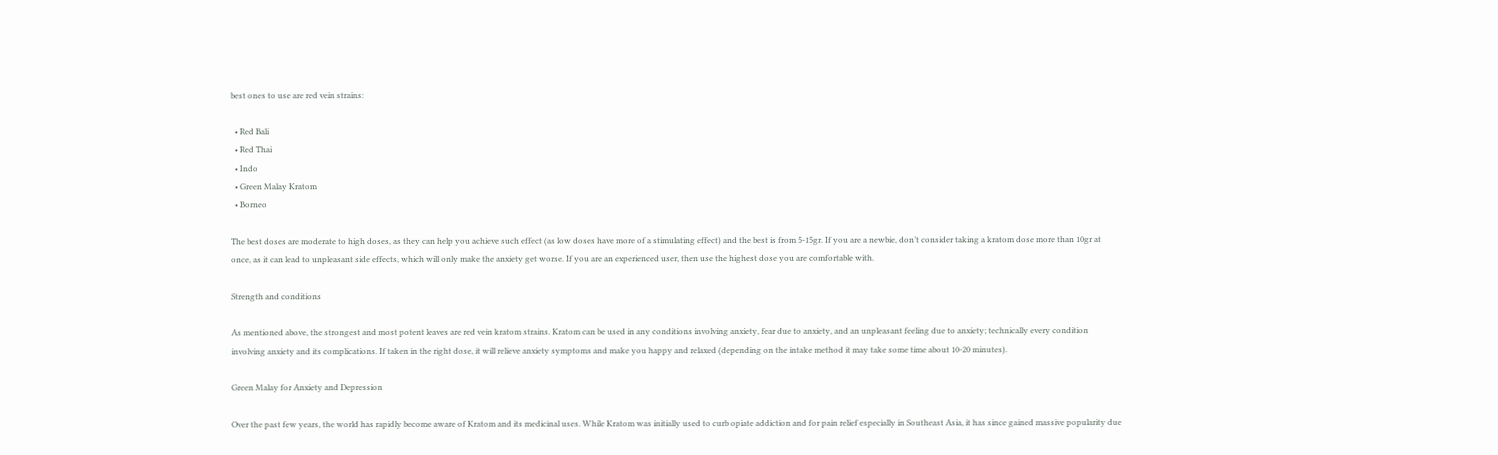best ones to use are red vein strains:

  • Red Bali
  • Red Thai
  • Indo
  • Green Malay Kratom
  • Borneo

The best doses are moderate to high doses, as they can help you achieve such effect (as low doses have more of a stimulating effect) and the best is from 5-15gr. If you are a newbie, don’t consider taking a kratom dose more than 10gr at once, as it can lead to unpleasant side effects, which will only make the anxiety get worse. If you are an experienced user, then use the highest dose you are comfortable with.

Strength and conditions

As mentioned above, the strongest and most potent leaves are red vein kratom strains. Kratom can be used in any conditions involving anxiety, fear due to anxiety, and an unpleasant feeling due to anxiety; technically every condition involving anxiety and its complications. If taken in the right dose, it will relieve anxiety symptoms and make you happy and relaxed (depending on the intake method it may take some time about 10-20 minutes).

Green Malay for Anxiety and Depression

Over the past few years, the world has rapidly become aware of Kratom and its medicinal uses. While Kratom was initially used to curb opiate addiction and for pain relief especially in Southeast Asia, it has since gained massive popularity due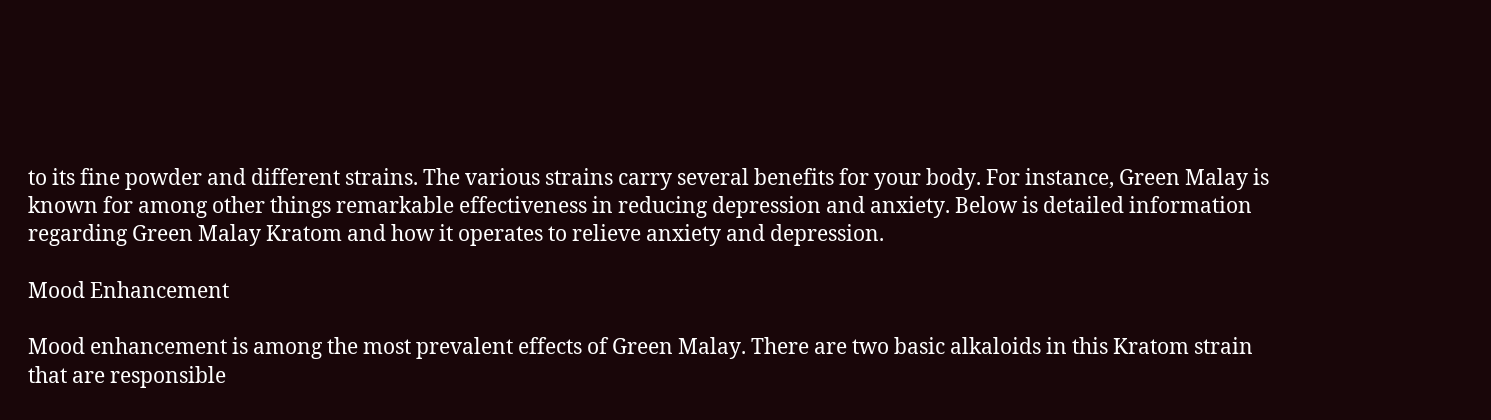to its fine powder and different strains. The various strains carry several benefits for your body. For instance, Green Malay is known for among other things remarkable effectiveness in reducing depression and anxiety. Below is detailed information regarding Green Malay Kratom and how it operates to relieve anxiety and depression.

Mood Enhancement

Mood enhancement is among the most prevalent effects of Green Malay. There are two basic alkaloids in this Kratom strain that are responsible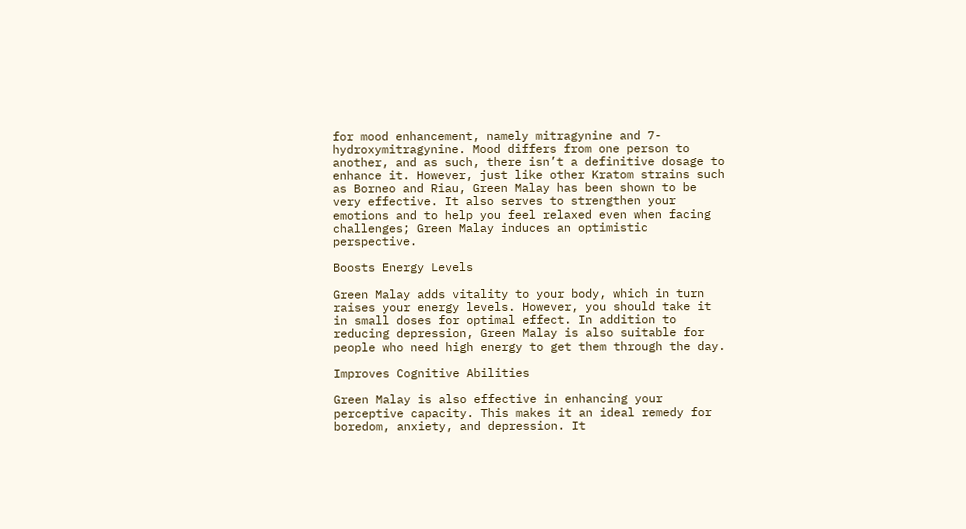for mood enhancement, namely mitragynine and 7-hydroxymitragynine. Mood differs from one person to another, and as such, there isn’t a definitive dosage to enhance it. However, just like other Kratom strains such as Borneo and Riau, Green Malay has been shown to be very effective. It also serves to strengthen your emotions and to help you feel relaxed even when facing challenges; Green Malay induces an optimistic perspective.

Boosts Energy Levels

Green Malay adds vitality to your body, which in turn raises your energy levels. However, you should take it in small doses for optimal effect. In addition to reducing depression, Green Malay is also suitable for people who need high energy to get them through the day.

Improves Cognitive Abilities

Green Malay is also effective in enhancing your perceptive capacity. This makes it an ideal remedy for boredom, anxiety, and depression. It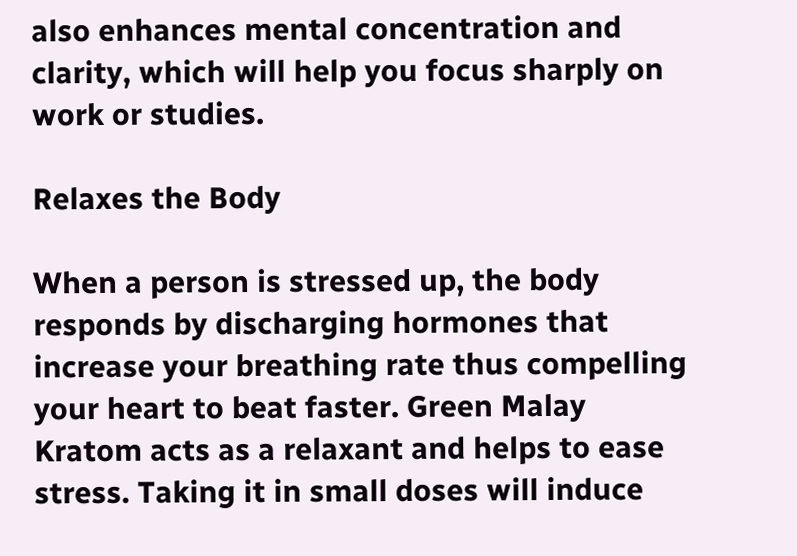also enhances mental concentration and clarity, which will help you focus sharply on work or studies.

Relaxes the Body

When a person is stressed up, the body responds by discharging hormones that increase your breathing rate thus compelling your heart to beat faster. Green Malay Kratom acts as a relaxant and helps to ease stress. Taking it in small doses will induce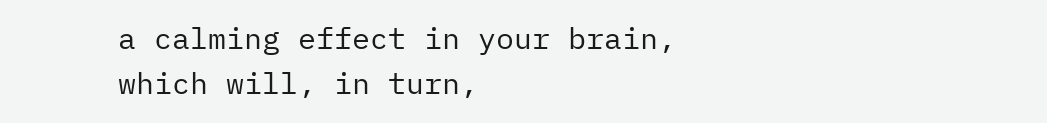a calming effect in your brain, which will, in turn,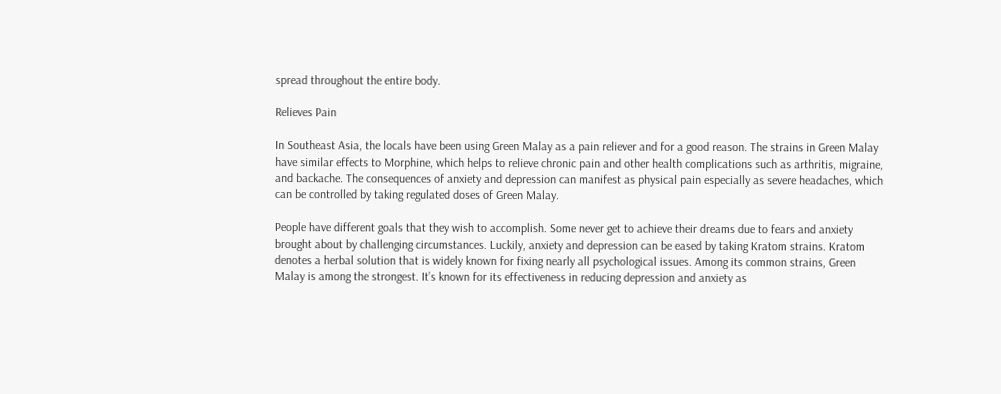spread throughout the entire body.

Relieves Pain

In Southeast Asia, the locals have been using Green Malay as a pain reliever and for a good reason. The strains in Green Malay have similar effects to Morphine, which helps to relieve chronic pain and other health complications such as arthritis, migraine, and backache. The consequences of anxiety and depression can manifest as physical pain especially as severe headaches, which can be controlled by taking regulated doses of Green Malay.

People have different goals that they wish to accomplish. Some never get to achieve their dreams due to fears and anxiety brought about by challenging circumstances. Luckily, anxiety and depression can be eased by taking Kratom strains. Kratom denotes a herbal solution that is widely known for fixing nearly all psychological issues. Among its common strains, Green Malay is among the strongest. It’s known for its effectiveness in reducing depression and anxiety as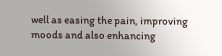well as easing the pain, improving moods and also enhancing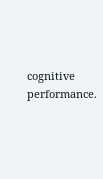cognitive performance.